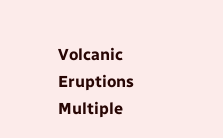Volcanic Eruptions Multiple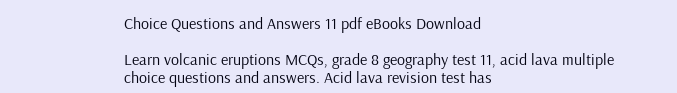Choice Questions and Answers 11 pdf eBooks Download

Learn volcanic eruptions MCQs, grade 8 geography test 11, acid lava multiple choice questions and answers. Acid lava revision test has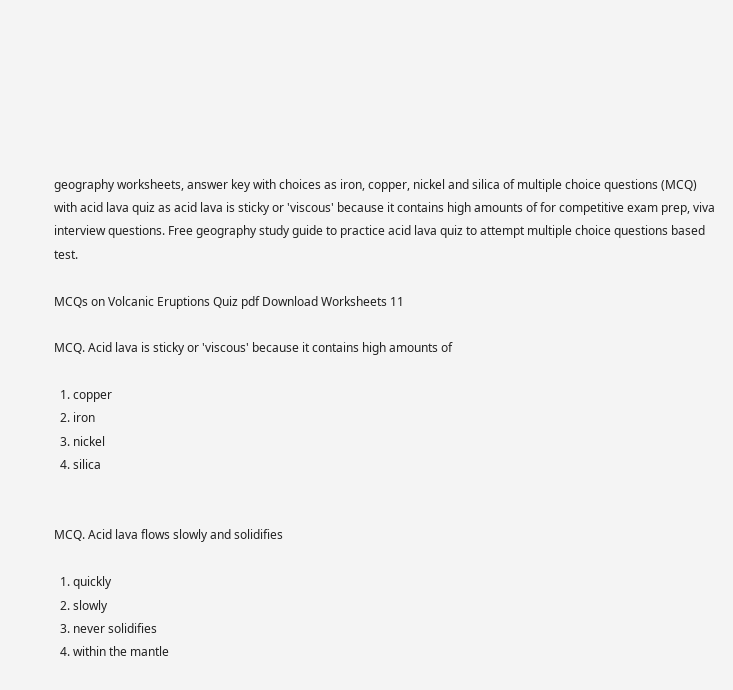geography worksheets, answer key with choices as iron, copper, nickel and silica of multiple choice questions (MCQ) with acid lava quiz as acid lava is sticky or 'viscous' because it contains high amounts of for competitive exam prep, viva interview questions. Free geography study guide to practice acid lava quiz to attempt multiple choice questions based test.

MCQs on Volcanic Eruptions Quiz pdf Download Worksheets 11

MCQ. Acid lava is sticky or 'viscous' because it contains high amounts of

  1. copper
  2. iron
  3. nickel
  4. silica


MCQ. Acid lava flows slowly and solidifies

  1. quickly
  2. slowly
  3. never solidifies
  4. within the mantle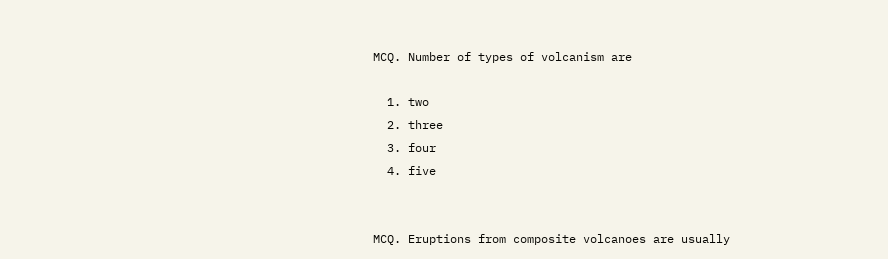MCQ. Number of types of volcanism are

  1. two
  2. three
  3. four
  4. five


MCQ. Eruptions from composite volcanoes are usually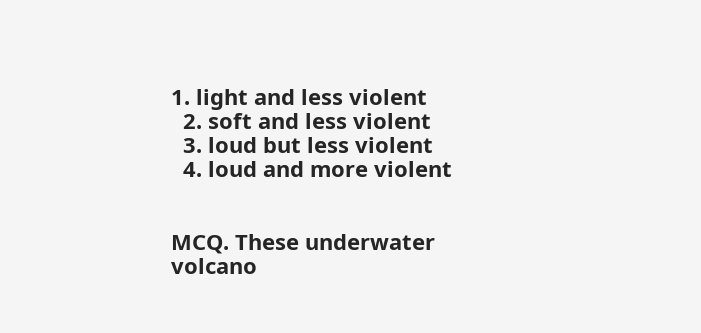1. light and less violent
  2. soft and less violent
  3. loud but less violent
  4. loud and more violent


MCQ. These underwater volcano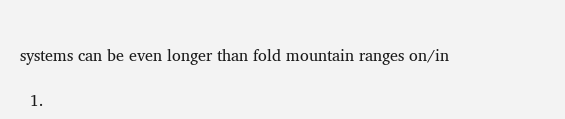systems can be even longer than fold mountain ranges on/in

  1.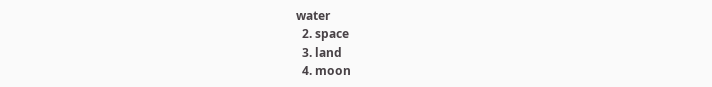water
  2. space
  3. land
  4. moon